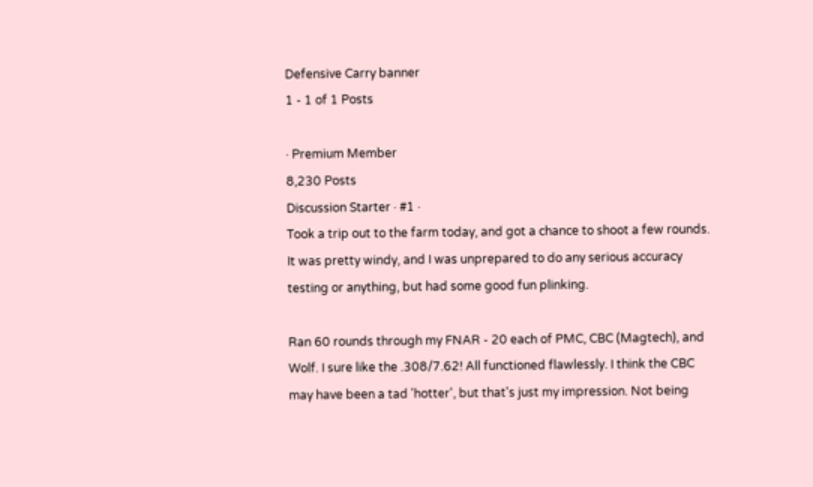Defensive Carry banner
1 - 1 of 1 Posts

· Premium Member
8,230 Posts
Discussion Starter · #1 ·
Took a trip out to the farm today, and got a chance to shoot a few rounds. It was pretty windy, and I was unprepared to do any serious accuracy testing or anything, but had some good fun plinking.

Ran 60 rounds through my FNAR - 20 each of PMC, CBC (Magtech), and Wolf. I sure like the .308/7.62! All functioned flawlessly. I think the CBC may have been a tad 'hotter', but that's just my impression. Not being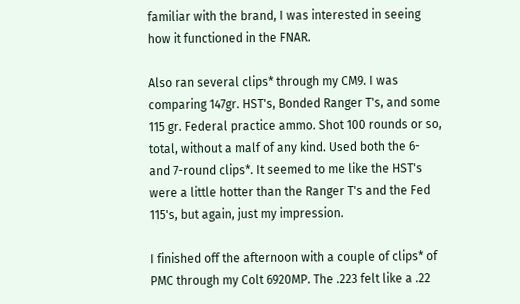familiar with the brand, I was interested in seeing how it functioned in the FNAR.

Also ran several clips* through my CM9. I was comparing 147gr. HST's, Bonded Ranger T's, and some 115 gr. Federal practice ammo. Shot 100 rounds or so, total, without a malf of any kind. Used both the 6- and 7-round clips*. It seemed to me like the HST's were a little hotter than the Ranger T's and the Fed 115's, but again, just my impression.

I finished off the afternoon with a couple of clips* of PMC through my Colt 6920MP. The .223 felt like a .22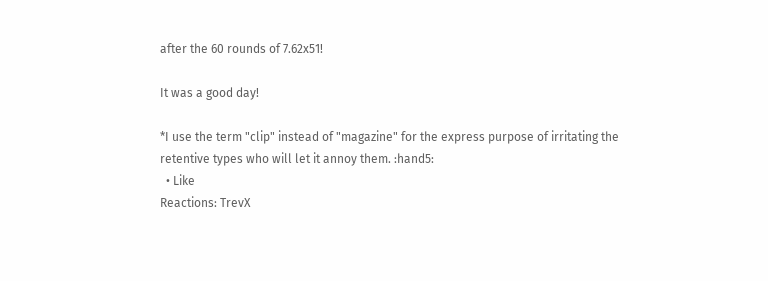after the 60 rounds of 7.62x51!

It was a good day!

*I use the term "clip" instead of "magazine" for the express purpose of irritating the retentive types who will let it annoy them. :hand5:
  • Like
Reactions: TrevX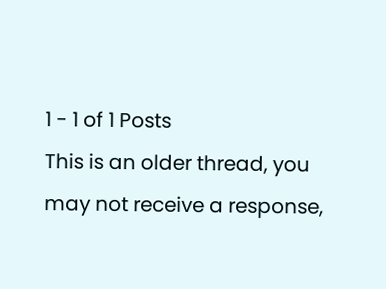1 - 1 of 1 Posts
This is an older thread, you may not receive a response,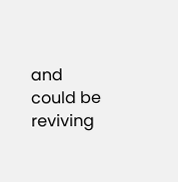and could be reviving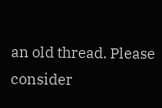an old thread. Please consider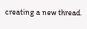creating a new thread.